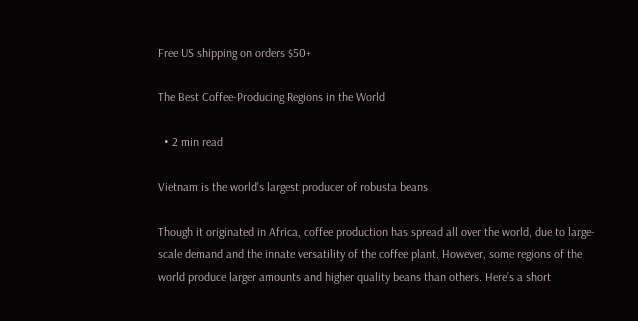Free US shipping on orders $50+

The Best Coffee-Producing Regions in the World

  • 2 min read

Vietnam is the world's largest producer of robusta beans

Though it originated in Africa, coffee production has spread all over the world, due to large-scale demand and the innate versatility of the coffee plant. However, some regions of the world produce larger amounts and higher quality beans than others. Here’s a short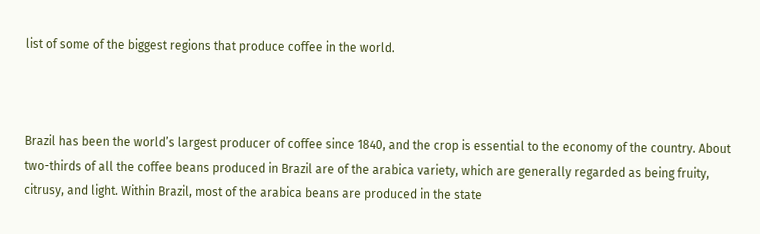list of some of the biggest regions that produce coffee in the world.



Brazil has been the world’s largest producer of coffee since 1840, and the crop is essential to the economy of the country. About two-thirds of all the coffee beans produced in Brazil are of the arabica variety, which are generally regarded as being fruity, citrusy, and light. Within Brazil, most of the arabica beans are produced in the state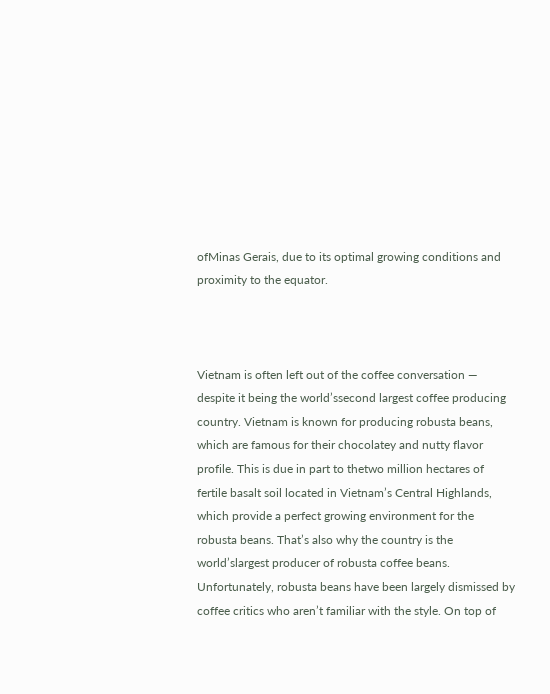ofMinas Gerais, due to its optimal growing conditions and proximity to the equator.



Vietnam is often left out of the coffee conversation — despite it being the world’ssecond largest coffee producing country. Vietnam is known for producing robusta beans, which are famous for their chocolatey and nutty flavor profile. This is due in part to thetwo million hectares of fertile basalt soil located in Vietnam’s Central Highlands, which provide a perfect growing environment for the robusta beans. That’s also why the country is the world’slargest producer of robusta coffee beans. Unfortunately, robusta beans have been largely dismissed by coffee critics who aren’t familiar with the style. On top of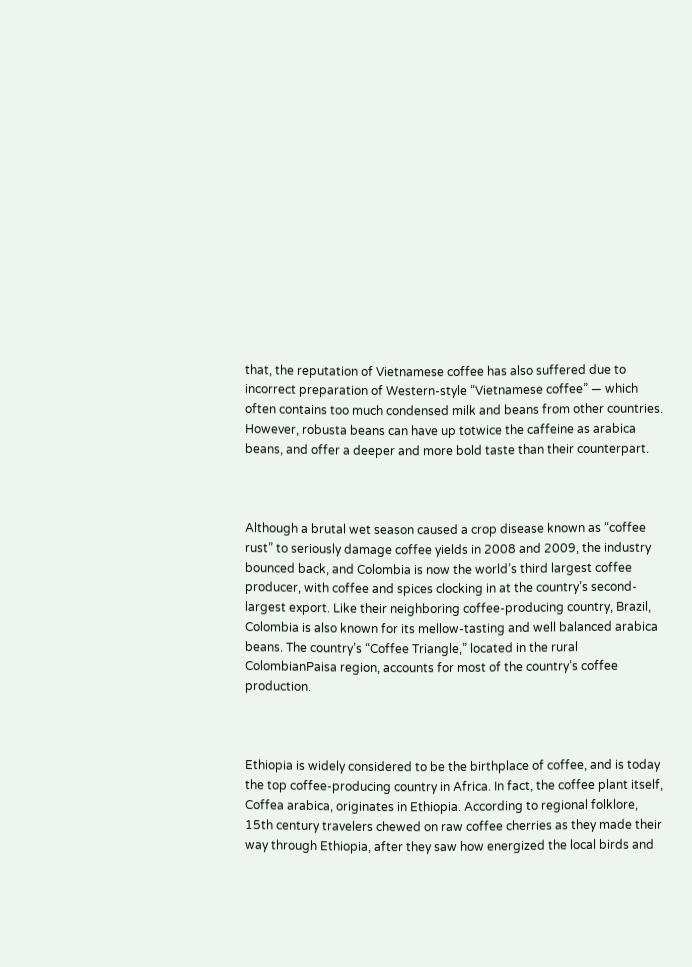that, the reputation of Vietnamese coffee has also suffered due to incorrect preparation of Western-style “Vietnamese coffee” — which often contains too much condensed milk and beans from other countries. However, robusta beans can have up totwice the caffeine as arabica beans, and offer a deeper and more bold taste than their counterpart.



Although a brutal wet season caused a crop disease known as “coffee rust” to seriously damage coffee yields in 2008 and 2009, the industry bounced back, and Colombia is now the world’s third largest coffee producer, with coffee and spices clocking in at the country’s second-largest export. Like their neighboring coffee-producing country, Brazil, Colombia is also known for its mellow-tasting and well balanced arabica beans. The country’s “Coffee Triangle,” located in the rural ColombianPaisa region, accounts for most of the country’s coffee production.



Ethiopia is widely considered to be the birthplace of coffee, and is today the top coffee-producing country in Africa. In fact, the coffee plant itself, Coffea arabica, originates in Ethiopia. According to regional folklore, 15th century travelers chewed on raw coffee cherries as they made their way through Ethiopia, after they saw how energized the local birds and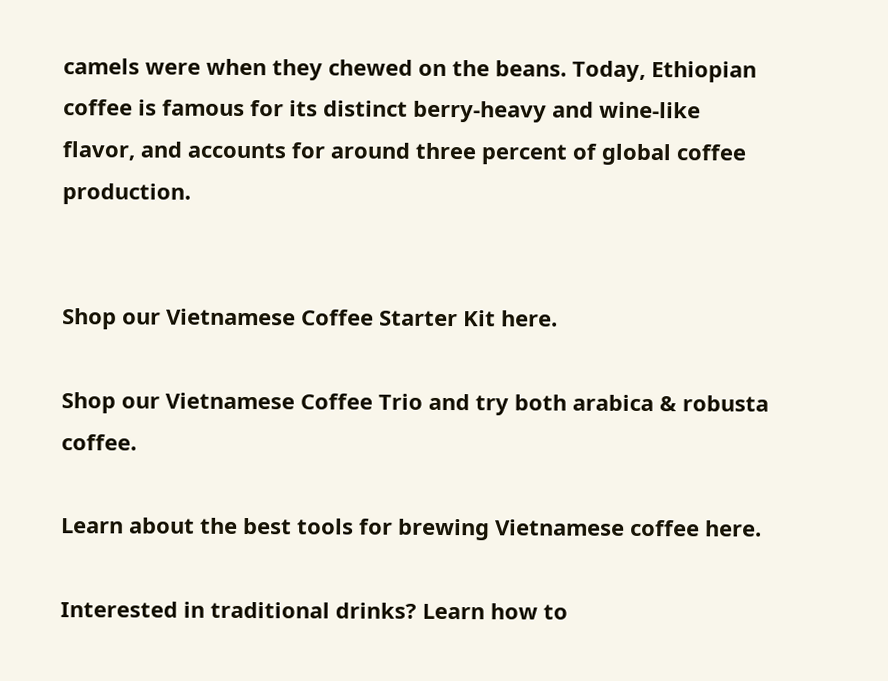camels were when they chewed on the beans. Today, Ethiopian coffee is famous for its distinct berry-heavy and wine-like flavor, and accounts for around three percent of global coffee production.


Shop our Vietnamese Coffee Starter Kit here.

Shop our Vietnamese Coffee Trio and try both arabica & robusta coffee.

Learn about the best tools for brewing Vietnamese coffee here.

Interested in traditional drinks? Learn how to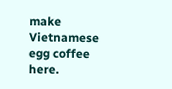make Vietnamese egg coffee here.